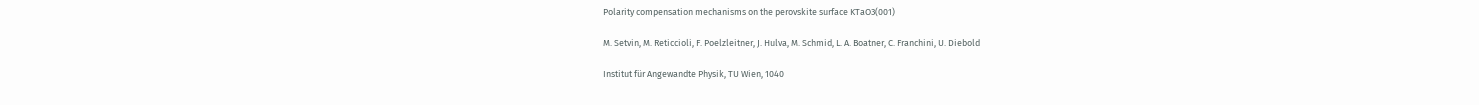Polarity compensation mechanisms on the perovskite surface KTaO3(001)

M. Setvin, M. Reticcioli, F. Poelzleitner, J. Hulva, M. Schmid, L. A. Boatner, C. Franchini, U. Diebold

Institut für Angewandte Physik, TU Wien, 1040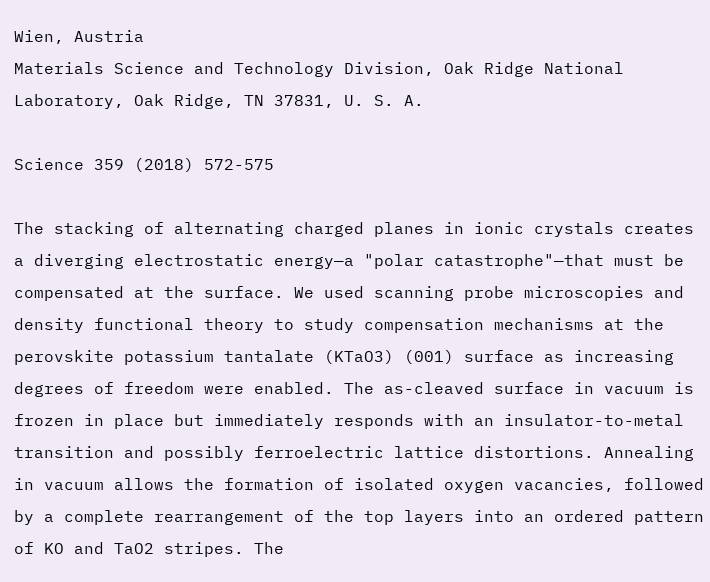Wien, Austria
Materials Science and Technology Division, Oak Ridge National Laboratory, Oak Ridge, TN 37831, U. S. A.

Science 359 (2018) 572-575

The stacking of alternating charged planes in ionic crystals creates a diverging electrostatic energy—a "polar catastrophe"—that must be compensated at the surface. We used scanning probe microscopies and density functional theory to study compensation mechanisms at the perovskite potassium tantalate (KTaO3) (001) surface as increasing degrees of freedom were enabled. The as-cleaved surface in vacuum is frozen in place but immediately responds with an insulator-to-metal transition and possibly ferroelectric lattice distortions. Annealing in vacuum allows the formation of isolated oxygen vacancies, followed by a complete rearrangement of the top layers into an ordered pattern of KO and TaO2 stripes. The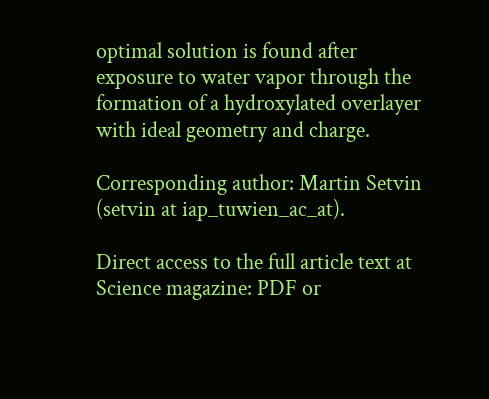optimal solution is found after exposure to water vapor through the formation of a hydroxylated overlayer with ideal geometry and charge.

Corresponding author: Martin Setvin (setvin at iap_tuwien_ac_at).

Direct access to the full article text at Science magazine: PDF or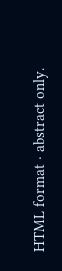HTML format · abstract only.